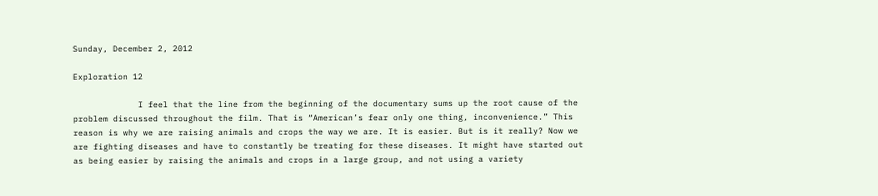Sunday, December 2, 2012

Exploration 12

             I feel that the line from the beginning of the documentary sums up the root cause of the problem discussed throughout the film. That is “American’s fear only one thing, inconvenience.” This reason is why we are raising animals and crops the way we are. It is easier. But is it really? Now we are fighting diseases and have to constantly be treating for these diseases. It might have started out as being easier by raising the animals and crops in a large group, and not using a variety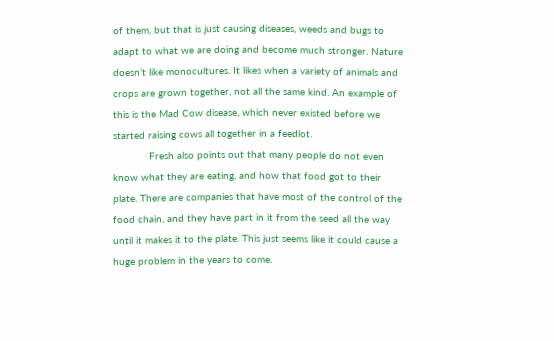of them, but that is just causing diseases, weeds and bugs to adapt to what we are doing and become much stronger. Nature doesn’t like monocultures. It likes when a variety of animals and crops are grown together, not all the same kind. An example of this is the Mad Cow disease, which never existed before we started raising cows all together in a feedlot.
            Fresh also points out that many people do not even know what they are eating, and how that food got to their plate. There are companies that have most of the control of the food chain, and they have part in it from the seed all the way until it makes it to the plate. This just seems like it could cause a huge problem in the years to come.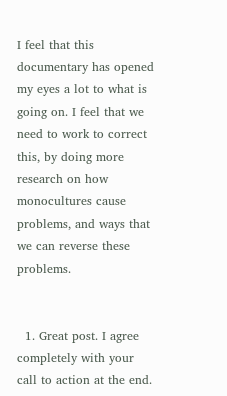I feel that this documentary has opened my eyes a lot to what is going on. I feel that we need to work to correct this, by doing more research on how monocultures cause problems, and ways that we can reverse these problems.


  1. Great post. I agree completely with your call to action at the end.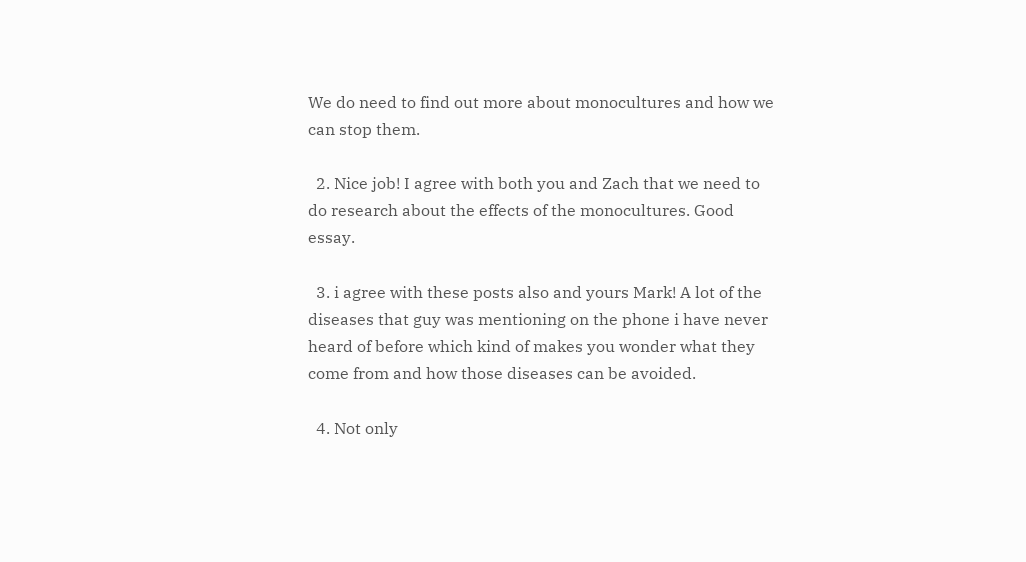We do need to find out more about monocultures and how we can stop them.

  2. Nice job! I agree with both you and Zach that we need to do research about the effects of the monocultures. Good essay.

  3. i agree with these posts also and yours Mark! A lot of the diseases that guy was mentioning on the phone i have never heard of before which kind of makes you wonder what they come from and how those diseases can be avoided.

  4. Not only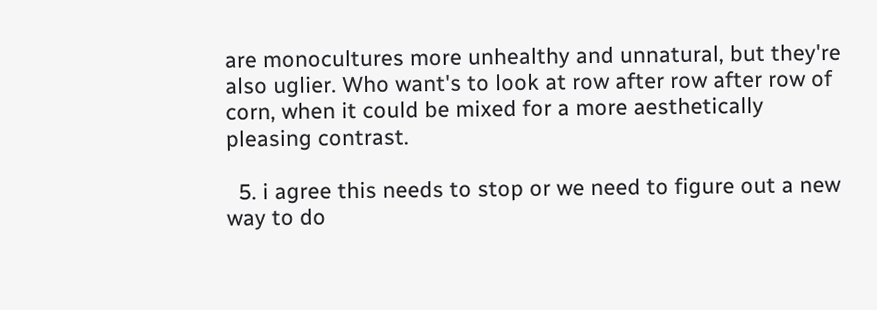are monocultures more unhealthy and unnatural, but they're also uglier. Who want's to look at row after row after row of corn, when it could be mixed for a more aesthetically pleasing contrast.

  5. i agree this needs to stop or we need to figure out a new way to do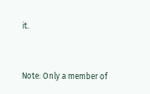it.


Note: Only a member of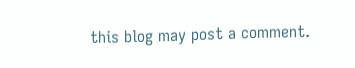this blog may post a comment.